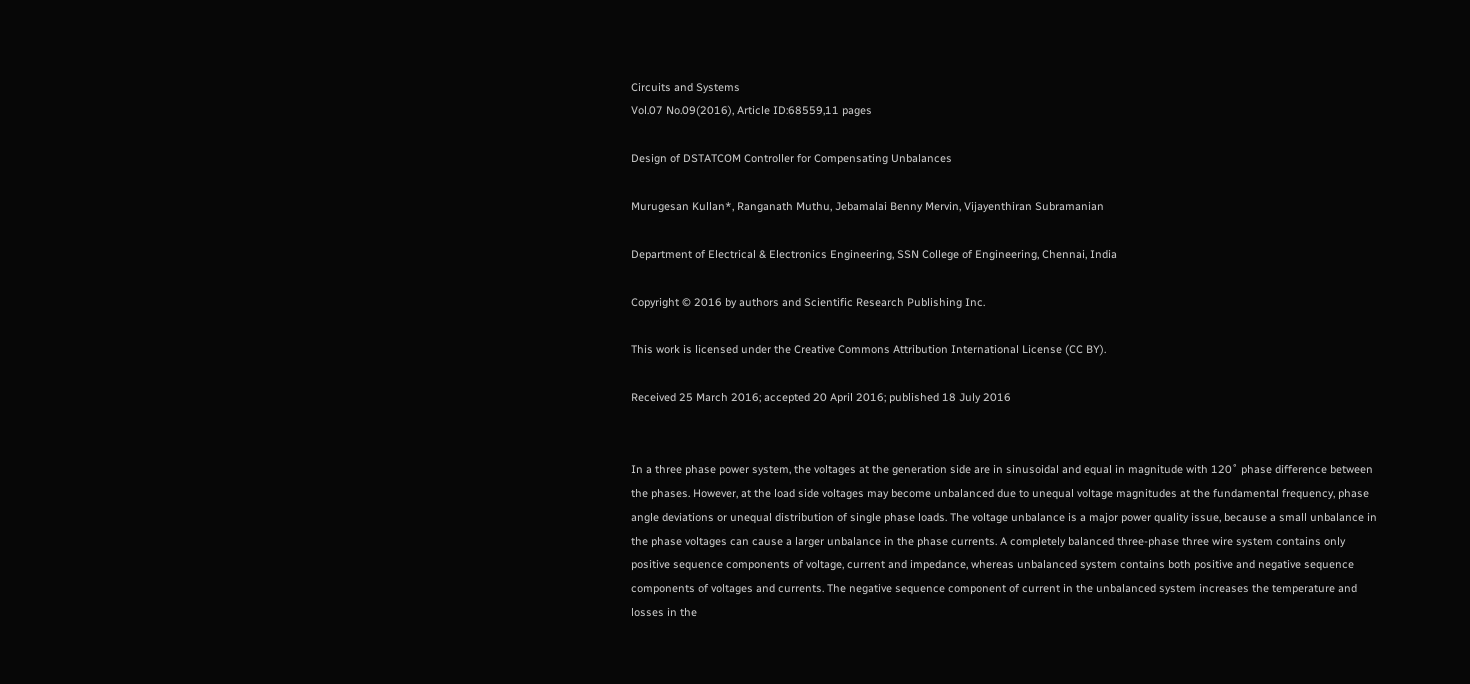Circuits and Systems
Vol.07 No.09(2016), Article ID:68559,11 pages

Design of DSTATCOM Controller for Compensating Unbalances

Murugesan Kullan*, Ranganath Muthu, Jebamalai Benny Mervin, Vijayenthiran Subramanian

Department of Electrical & Electronics Engineering, SSN College of Engineering, Chennai, India

Copyright © 2016 by authors and Scientific Research Publishing Inc.

This work is licensed under the Creative Commons Attribution International License (CC BY).

Received 25 March 2016; accepted 20 April 2016; published 18 July 2016


In a three phase power system, the voltages at the generation side are in sinusoidal and equal in magnitude with 120˚ phase difference between the phases. However, at the load side voltages may become unbalanced due to unequal voltage magnitudes at the fundamental frequency, phase angle deviations or unequal distribution of single phase loads. The voltage unbalance is a major power quality issue, because a small unbalance in the phase voltages can cause a larger unbalance in the phase currents. A completely balanced three-phase three wire system contains only positive sequence components of voltage, current and impedance, whereas unbalanced system contains both positive and negative sequence components of voltages and currents. The negative sequence component of current in the unbalanced system increases the temperature and losses in the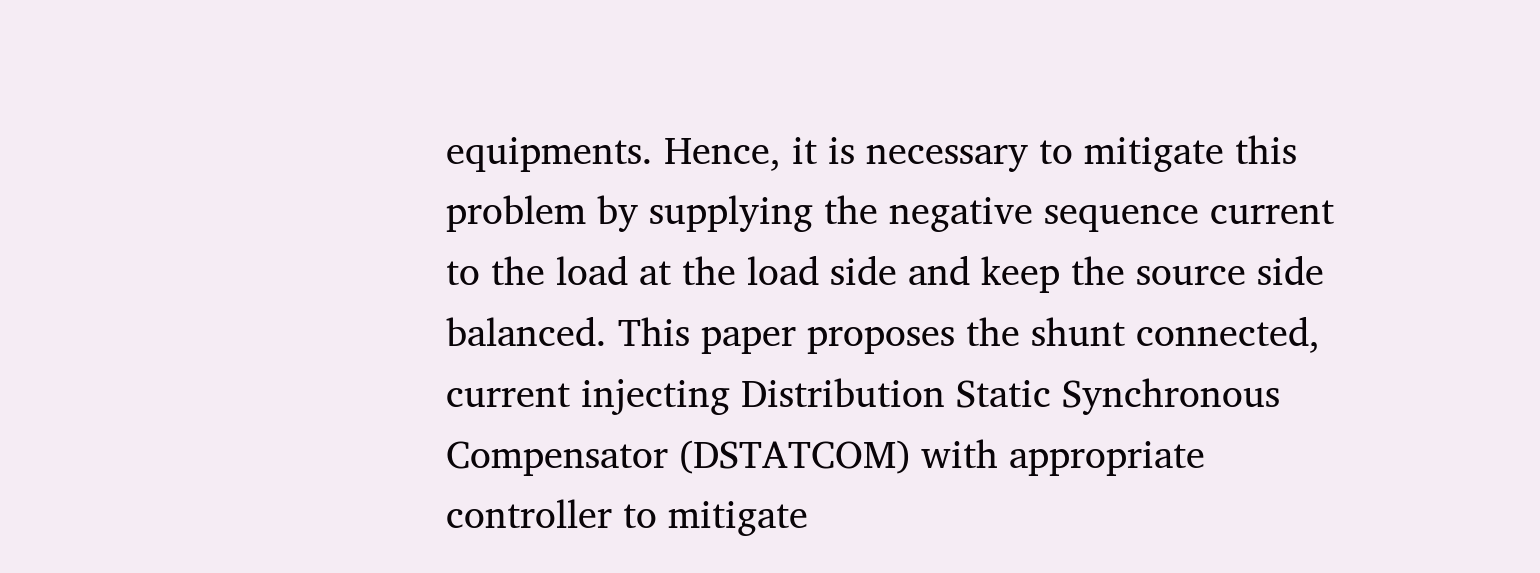equipments. Hence, it is necessary to mitigate this problem by supplying the negative sequence current to the load at the load side and keep the source side balanced. This paper proposes the shunt connected, current injecting Distribution Static Synchronous Compensator (DSTATCOM) with appropriate controller to mitigate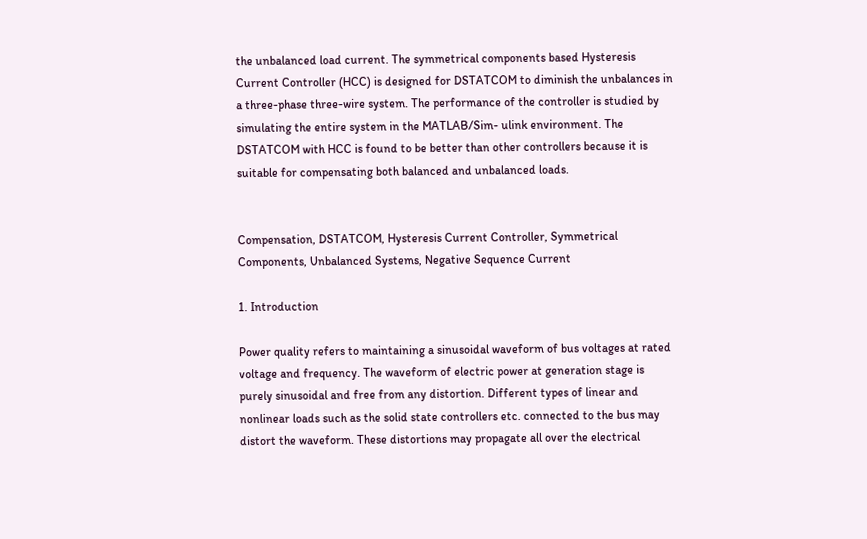the unbalanced load current. The symmetrical components based Hysteresis Current Controller (HCC) is designed for DSTATCOM to diminish the unbalances in a three-phase three-wire system. The performance of the controller is studied by simulating the entire system in the MATLAB/Sim- ulink environment. The DSTATCOM with HCC is found to be better than other controllers because it is suitable for compensating both balanced and unbalanced loads.


Compensation, DSTATCOM, Hysteresis Current Controller, Symmetrical Components, Unbalanced Systems, Negative Sequence Current

1. Introduction

Power quality refers to maintaining a sinusoidal waveform of bus voltages at rated voltage and frequency. The waveform of electric power at generation stage is purely sinusoidal and free from any distortion. Different types of linear and nonlinear loads such as the solid state controllers etc. connected to the bus may distort the waveform. These distortions may propagate all over the electrical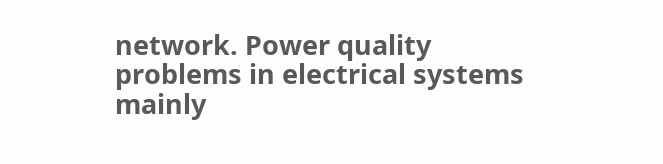network. Power quality problems in electrical systems mainly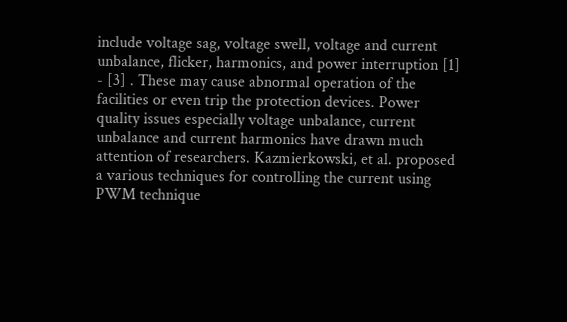include voltage sag, voltage swell, voltage and current unbalance, flicker, harmonics, and power interruption [1] - [3] . These may cause abnormal operation of the facilities or even trip the protection devices. Power quality issues especially voltage unbalance, current unbalance and current harmonics have drawn much attention of researchers. Kazmierkowski, et al. proposed a various techniques for controlling the current using PWM technique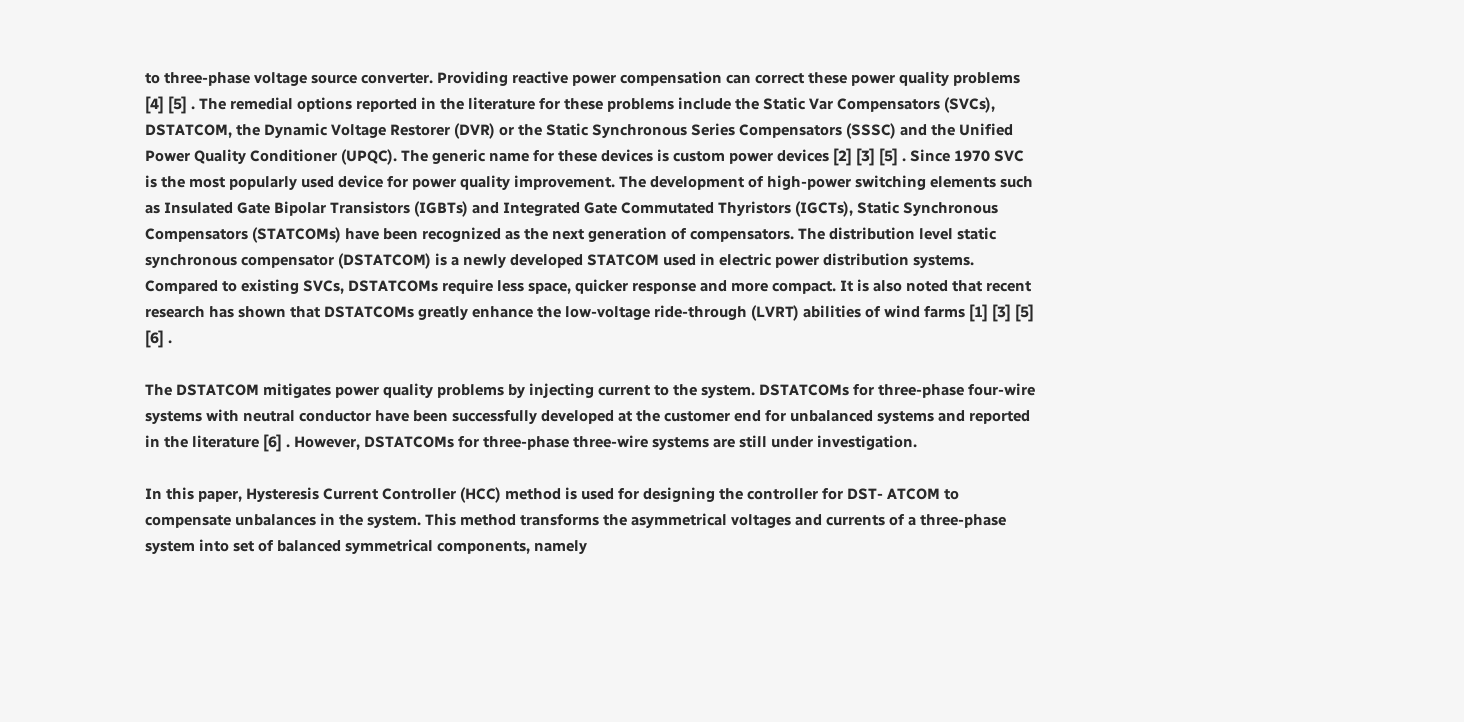to three-phase voltage source converter. Providing reactive power compensation can correct these power quality problems [4] [5] . The remedial options reported in the literature for these problems include the Static Var Compensators (SVCs), DSTATCOM, the Dynamic Voltage Restorer (DVR) or the Static Synchronous Series Compensators (SSSC) and the Unified Power Quality Conditioner (UPQC). The generic name for these devices is custom power devices [2] [3] [5] . Since 1970 SVC is the most popularly used device for power quality improvement. The development of high-power switching elements such as Insulated Gate Bipolar Transistors (IGBTs) and Integrated Gate Commutated Thyristors (IGCTs), Static Synchronous Compensators (STATCOMs) have been recognized as the next generation of compensators. The distribution level static synchronous compensator (DSTATCOM) is a newly developed STATCOM used in electric power distribution systems. Compared to existing SVCs, DSTATCOMs require less space, quicker response and more compact. It is also noted that recent research has shown that DSTATCOMs greatly enhance the low-voltage ride-through (LVRT) abilities of wind farms [1] [3] [5] [6] .

The DSTATCOM mitigates power quality problems by injecting current to the system. DSTATCOMs for three-phase four-wire systems with neutral conductor have been successfully developed at the customer end for unbalanced systems and reported in the literature [6] . However, DSTATCOMs for three-phase three-wire systems are still under investigation.

In this paper, Hysteresis Current Controller (HCC) method is used for designing the controller for DST- ATCOM to compensate unbalances in the system. This method transforms the asymmetrical voltages and currents of a three-phase system into set of balanced symmetrical components, namely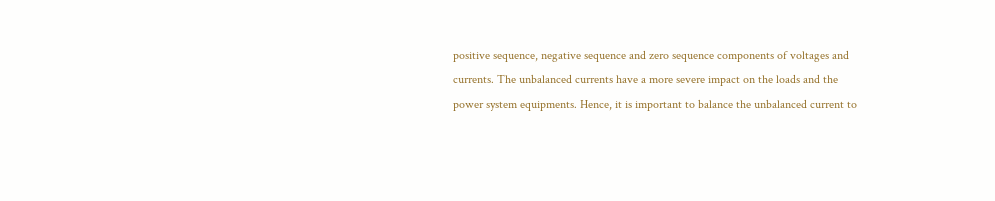positive sequence, negative sequence and zero sequence components of voltages and currents. The unbalanced currents have a more severe impact on the loads and the power system equipments. Hence, it is important to balance the unbalanced current to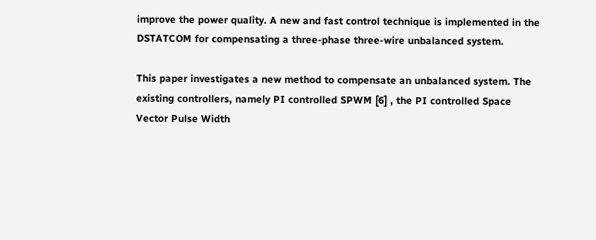improve the power quality. A new and fast control technique is implemented in the DSTATCOM for compensating a three-phase three-wire unbalanced system.

This paper investigates a new method to compensate an unbalanced system. The existing controllers, namely PI controlled SPWM [6] , the PI controlled Space Vector Pulse Width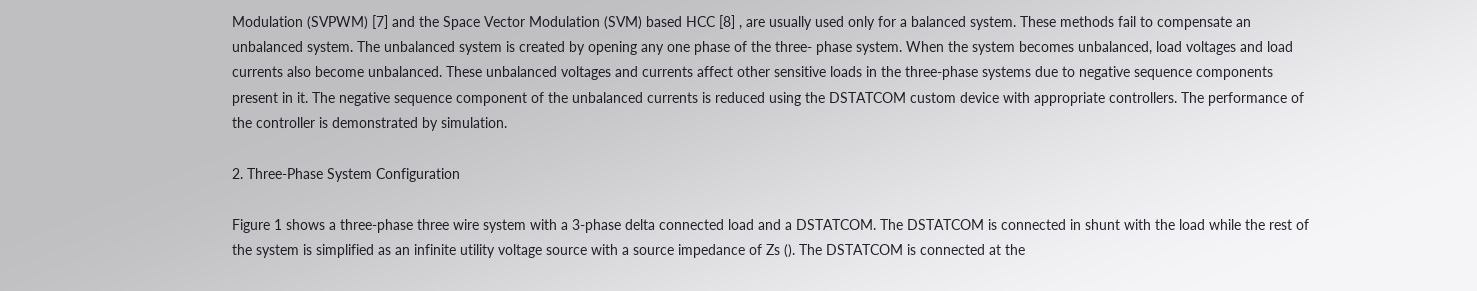Modulation (SVPWM) [7] and the Space Vector Modulation (SVM) based HCC [8] , are usually used only for a balanced system. These methods fail to compensate an unbalanced system. The unbalanced system is created by opening any one phase of the three- phase system. When the system becomes unbalanced, load voltages and load currents also become unbalanced. These unbalanced voltages and currents affect other sensitive loads in the three-phase systems due to negative sequence components present in it. The negative sequence component of the unbalanced currents is reduced using the DSTATCOM custom device with appropriate controllers. The performance of the controller is demonstrated by simulation.

2. Three-Phase System Configuration

Figure 1 shows a three-phase three wire system with a 3-phase delta connected load and a DSTATCOM. The DSTATCOM is connected in shunt with the load while the rest of the system is simplified as an infinite utility voltage source with a source impedance of Zs (). The DSTATCOM is connected at the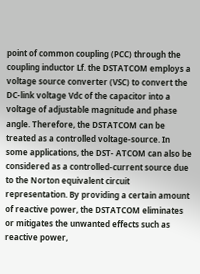point of common coupling (PCC) through the coupling inductor Lf. the DSTATCOM employs a voltage source converter (VSC) to convert the DC-link voltage Vdc of the capacitor into a voltage of adjustable magnitude and phase angle. Therefore, the DSTATCOM can be treated as a controlled voltage-source. In some applications, the DST- ATCOM can also be considered as a controlled-current source due to the Norton equivalent circuit representation. By providing a certain amount of reactive power, the DSTATCOM eliminates or mitigates the unwanted effects such as reactive power,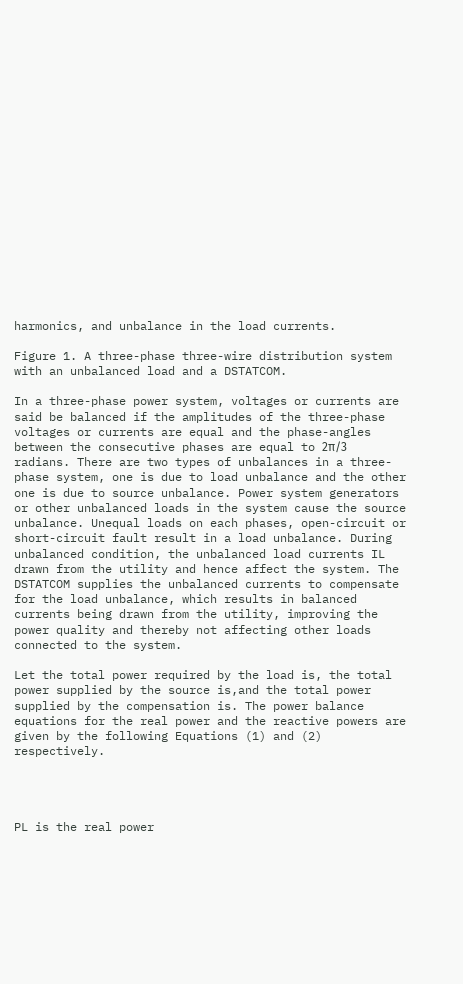harmonics, and unbalance in the load currents.

Figure 1. A three-phase three-wire distribution system with an unbalanced load and a DSTATCOM.

In a three-phase power system, voltages or currents are said be balanced if the amplitudes of the three-phase voltages or currents are equal and the phase-angles between the consecutive phases are equal to 2π/3 radians. There are two types of unbalances in a three-phase system, one is due to load unbalance and the other one is due to source unbalance. Power system generators or other unbalanced loads in the system cause the source unbalance. Unequal loads on each phases, open-circuit or short-circuit fault result in a load unbalance. During unbalanced condition, the unbalanced load currents IL drawn from the utility and hence affect the system. The DSTATCOM supplies the unbalanced currents to compensate for the load unbalance, which results in balanced currents being drawn from the utility, improving the power quality and thereby not affecting other loads connected to the system.

Let the total power required by the load is, the total power supplied by the source is,and the total power supplied by the compensation is. The power balance equations for the real power and the reactive powers are given by the following Equations (1) and (2) respectively.




PL is the real power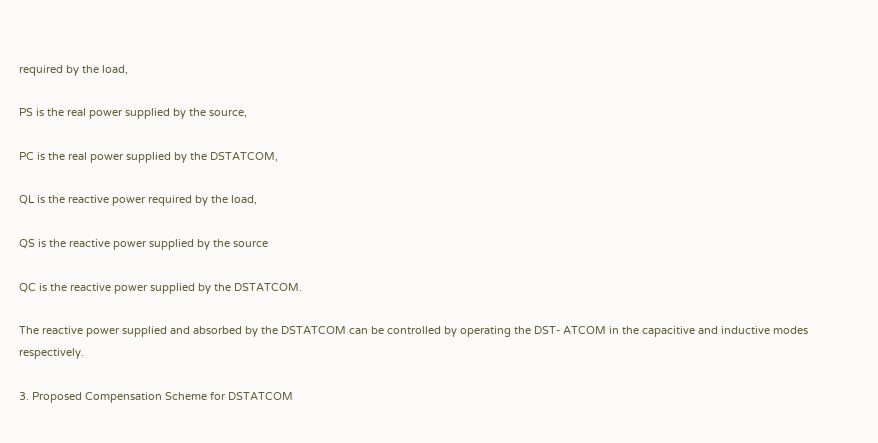required by the load,

PS is the real power supplied by the source,

PC is the real power supplied by the DSTATCOM,

QL is the reactive power required by the load,

QS is the reactive power supplied by the source

QC is the reactive power supplied by the DSTATCOM.

The reactive power supplied and absorbed by the DSTATCOM can be controlled by operating the DST- ATCOM in the capacitive and inductive modes respectively.

3. Proposed Compensation Scheme for DSTATCOM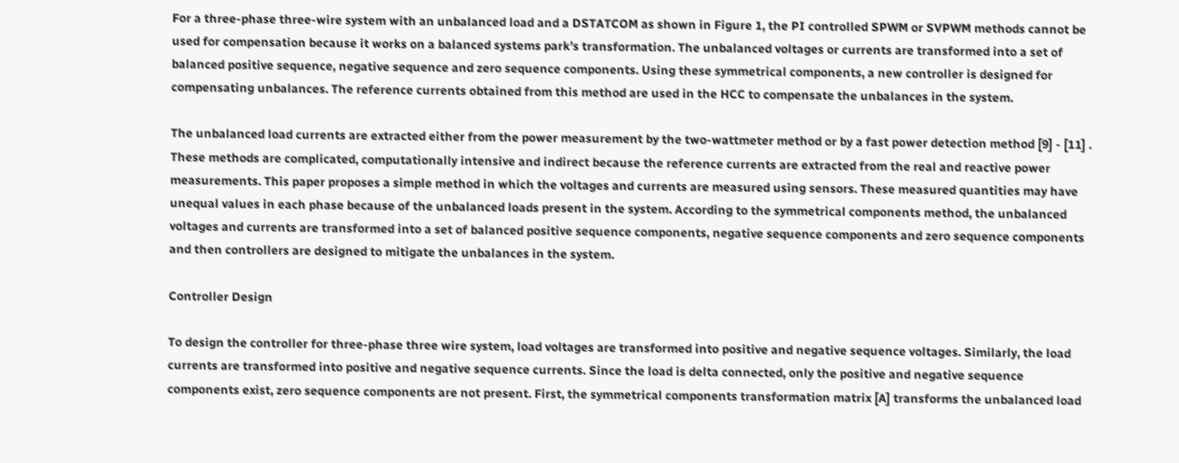For a three-phase three-wire system with an unbalanced load and a DSTATCOM as shown in Figure 1, the PI controlled SPWM or SVPWM methods cannot be used for compensation because it works on a balanced systems park’s transformation. The unbalanced voltages or currents are transformed into a set of balanced positive sequence, negative sequence and zero sequence components. Using these symmetrical components, a new controller is designed for compensating unbalances. The reference currents obtained from this method are used in the HCC to compensate the unbalances in the system.

The unbalanced load currents are extracted either from the power measurement by the two-wattmeter method or by a fast power detection method [9] - [11] . These methods are complicated, computationally intensive and indirect because the reference currents are extracted from the real and reactive power measurements. This paper proposes a simple method in which the voltages and currents are measured using sensors. These measured quantities may have unequal values in each phase because of the unbalanced loads present in the system. According to the symmetrical components method, the unbalanced voltages and currents are transformed into a set of balanced positive sequence components, negative sequence components and zero sequence components and then controllers are designed to mitigate the unbalances in the system.

Controller Design

To design the controller for three-phase three wire system, load voltages are transformed into positive and negative sequence voltages. Similarly, the load currents are transformed into positive and negative sequence currents. Since the load is delta connected, only the positive and negative sequence components exist, zero sequence components are not present. First, the symmetrical components transformation matrix [A] transforms the unbalanced load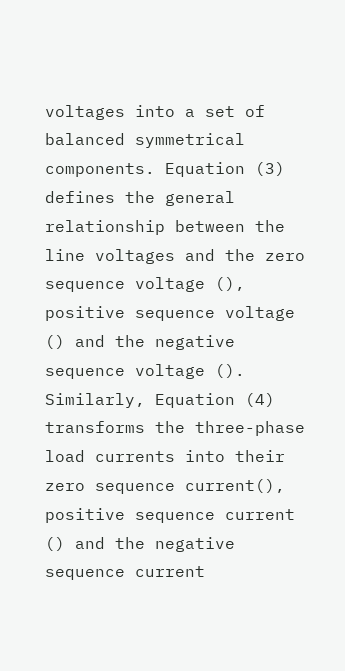voltages into a set of balanced symmetrical components. Equation (3) defines the general relationship between the line voltages and the zero sequence voltage (), positive sequence voltage () and the negative sequence voltage (). Similarly, Equation (4) transforms the three-phase load currents into their zero sequence current(), positive sequence current () and the negative sequence current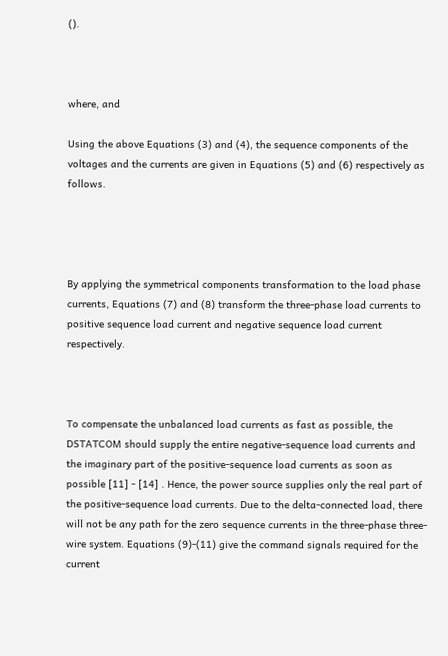().



where, and

Using the above Equations (3) and (4), the sequence components of the voltages and the currents are given in Equations (5) and (6) respectively as follows.




By applying the symmetrical components transformation to the load phase currents, Equations (7) and (8) transform the three-phase load currents to positive sequence load current and negative sequence load current respectively.



To compensate the unbalanced load currents as fast as possible, the DSTATCOM should supply the entire negative-sequence load currents and the imaginary part of the positive-sequence load currents as soon as possible [11] - [14] . Hence, the power source supplies only the real part of the positive-sequence load currents. Due to the delta-connected load, there will not be any path for the zero sequence currents in the three-phase three-wire system. Equations (9)-(11) give the command signals required for the current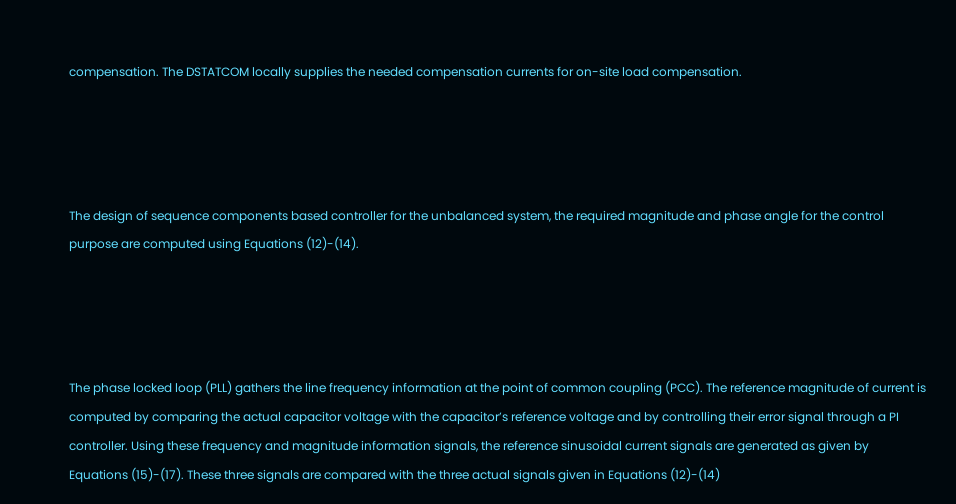compensation. The DSTATCOM locally supplies the needed compensation currents for on-site load compensation.




The design of sequence components based controller for the unbalanced system, the required magnitude and phase angle for the control purpose are computed using Equations (12)-(14).




The phase locked loop (PLL) gathers the line frequency information at the point of common coupling (PCC). The reference magnitude of current is computed by comparing the actual capacitor voltage with the capacitor’s reference voltage and by controlling their error signal through a PI controller. Using these frequency and magnitude information signals, the reference sinusoidal current signals are generated as given by Equations (15)-(17). These three signals are compared with the three actual signals given in Equations (12)-(14)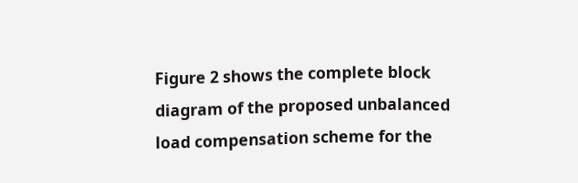Figure 2 shows the complete block diagram of the proposed unbalanced load compensation scheme for the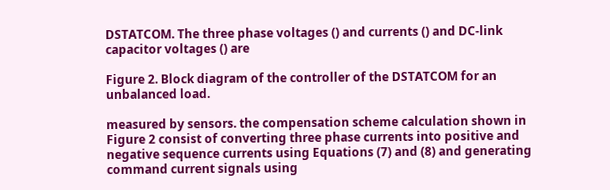DSTATCOM. The three phase voltages () and currents () and DC-link capacitor voltages () are

Figure 2. Block diagram of the controller of the DSTATCOM for an unbalanced load.

measured by sensors. the compensation scheme calculation shown in Figure 2 consist of converting three phase currents into positive and negative sequence currents using Equations (7) and (8) and generating command current signals using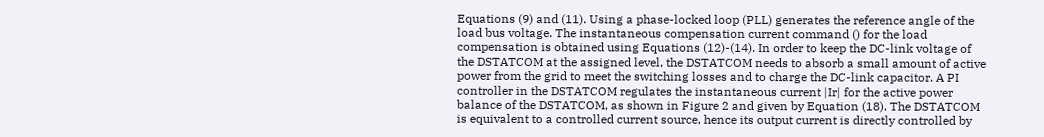Equations (9) and (11). Using a phase-locked loop (PLL) generates the reference angle of the load bus voltage. The instantaneous compensation current command () for the load compensation is obtained using Equations (12)-(14). In order to keep the DC-link voltage of the DSTATCOM at the assigned level, the DSTATCOM needs to absorb a small amount of active power from the grid to meet the switching losses and to charge the DC-link capacitor. A PI controller in the DSTATCOM regulates the instantaneous current |Ir| for the active power balance of the DSTATCOM, as shown in Figure 2 and given by Equation (18). The DSTATCOM is equivalent to a controlled current source, hence its output current is directly controlled by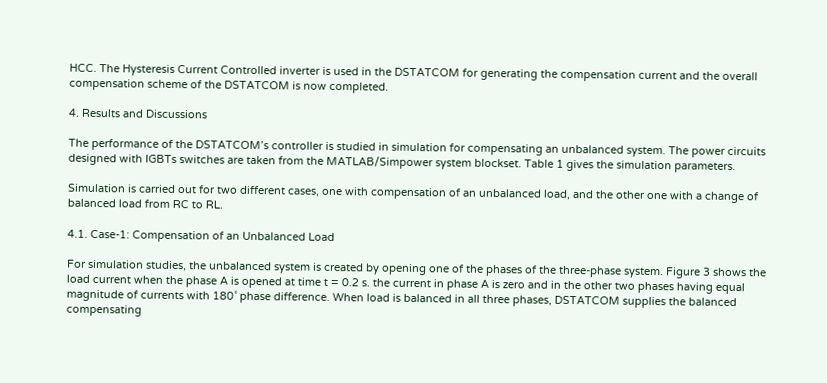HCC. The Hysteresis Current Controlled inverter is used in the DSTATCOM for generating the compensation current and the overall compensation scheme of the DSTATCOM is now completed.

4. Results and Discussions

The performance of the DSTATCOM’s controller is studied in simulation for compensating an unbalanced system. The power circuits designed with IGBTs switches are taken from the MATLAB/Simpower system blockset. Table 1 gives the simulation parameters.

Simulation is carried out for two different cases, one with compensation of an unbalanced load, and the other one with a change of balanced load from RC to RL.

4.1. Case-1: Compensation of an Unbalanced Load

For simulation studies, the unbalanced system is created by opening one of the phases of the three-phase system. Figure 3 shows the load current when the phase A is opened at time t = 0.2 s. the current in phase A is zero and in the other two phases having equal magnitude of currents with 180˚ phase difference. When load is balanced in all three phases, DSTATCOM supplies the balanced compensating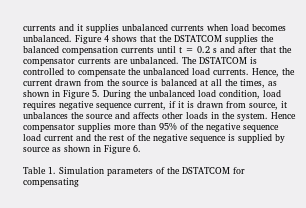currents and it supplies unbalanced currents when load becomes unbalanced. Figure 4 shows that the DSTATCOM supplies the balanced compensation currents until t = 0.2 s and after that the compensator currents are unbalanced. The DSTATCOM is controlled to compensate the unbalanced load currents. Hence, the current drawn from the source is balanced at all the times, as shown in Figure 5. During the unbalanced load condition, load requires negative sequence current, if it is drawn from source, it unbalances the source and affects other loads in the system. Hence compensator supplies more than 95% of the negative sequence load current and the rest of the negative sequence is supplied by source as shown in Figure 6.

Table 1. Simulation parameters of the DSTATCOM for compensating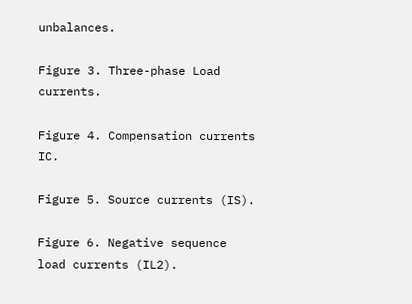unbalances.

Figure 3. Three-phase Load currents.

Figure 4. Compensation currents IC.

Figure 5. Source currents (IS).

Figure 6. Negative sequence load currents (IL2).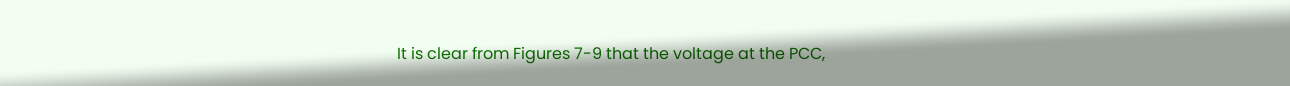It is clear from Figures 7-9 that the voltage at the PCC,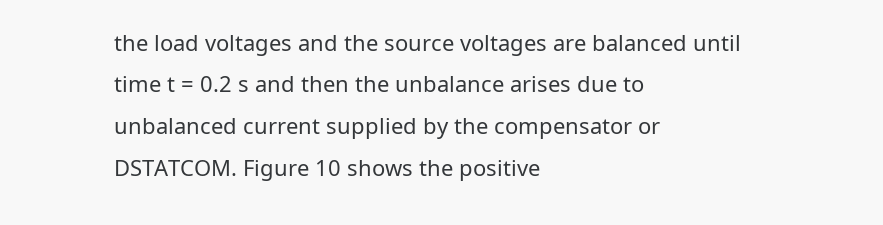the load voltages and the source voltages are balanced until time t = 0.2 s and then the unbalance arises due to unbalanced current supplied by the compensator or DSTATCOM. Figure 10 shows the positive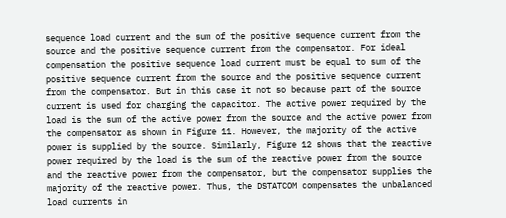sequence load current and the sum of the positive sequence current from the source and the positive sequence current from the compensator. For ideal compensation the positive sequence load current must be equal to sum of the positive sequence current from the source and the positive sequence current from the compensator. But in this case it not so because part of the source current is used for charging the capacitor. The active power required by the load is the sum of the active power from the source and the active power from the compensator as shown in Figure 11. However, the majority of the active power is supplied by the source. Similarly, Figure 12 shows that the reactive power required by the load is the sum of the reactive power from the source and the reactive power from the compensator, but the compensator supplies the majority of the reactive power. Thus, the DSTATCOM compensates the unbalanced load currents in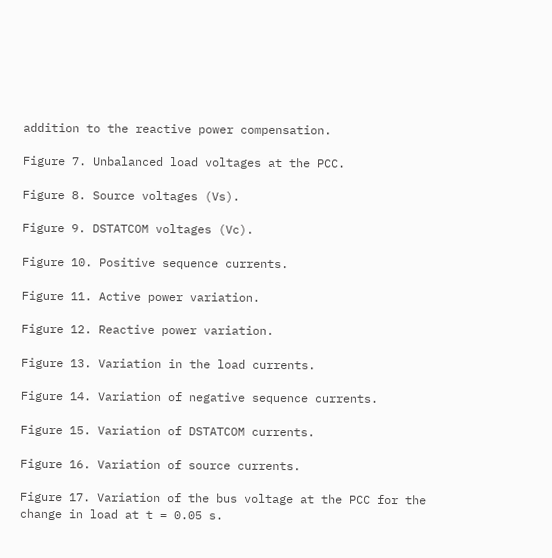addition to the reactive power compensation.

Figure 7. Unbalanced load voltages at the PCC.

Figure 8. Source voltages (Vs).

Figure 9. DSTATCOM voltages (Vc).

Figure 10. Positive sequence currents.

Figure 11. Active power variation.

Figure 12. Reactive power variation.

Figure 13. Variation in the load currents.

Figure 14. Variation of negative sequence currents.

Figure 15. Variation of DSTATCOM currents.

Figure 16. Variation of source currents.

Figure 17. Variation of the bus voltage at the PCC for the change in load at t = 0.05 s.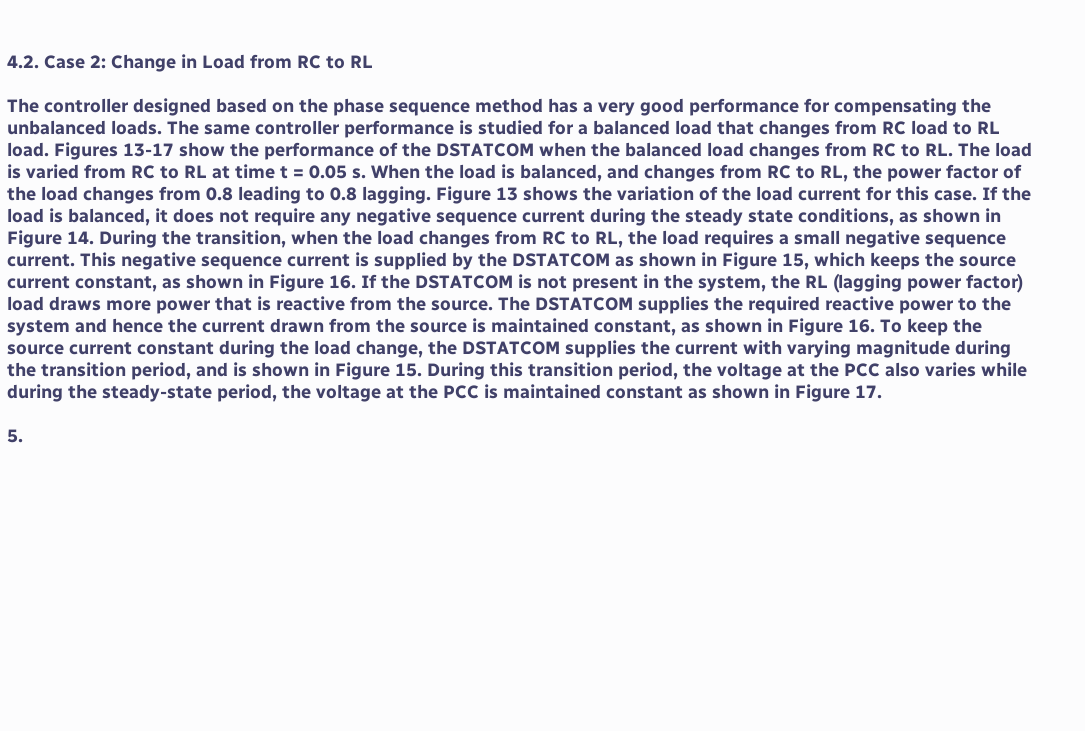4.2. Case 2: Change in Load from RC to RL

The controller designed based on the phase sequence method has a very good performance for compensating the unbalanced loads. The same controller performance is studied for a balanced load that changes from RC load to RL load. Figures 13-17 show the performance of the DSTATCOM when the balanced load changes from RC to RL. The load is varied from RC to RL at time t = 0.05 s. When the load is balanced, and changes from RC to RL, the power factor of the load changes from 0.8 leading to 0.8 lagging. Figure 13 shows the variation of the load current for this case. If the load is balanced, it does not require any negative sequence current during the steady state conditions, as shown in Figure 14. During the transition, when the load changes from RC to RL, the load requires a small negative sequence current. This negative sequence current is supplied by the DSTATCOM as shown in Figure 15, which keeps the source current constant, as shown in Figure 16. If the DSTATCOM is not present in the system, the RL (lagging power factor) load draws more power that is reactive from the source. The DSTATCOM supplies the required reactive power to the system and hence the current drawn from the source is maintained constant, as shown in Figure 16. To keep the source current constant during the load change, the DSTATCOM supplies the current with varying magnitude during the transition period, and is shown in Figure 15. During this transition period, the voltage at the PCC also varies while during the steady-state period, the voltage at the PCC is maintained constant as shown in Figure 17.

5.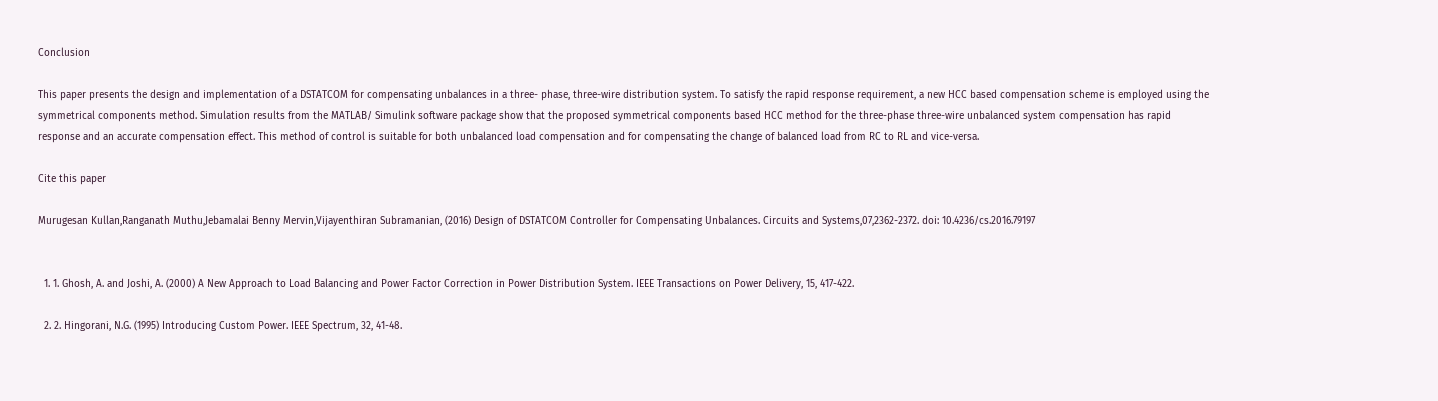Conclusion

This paper presents the design and implementation of a DSTATCOM for compensating unbalances in a three- phase, three-wire distribution system. To satisfy the rapid response requirement, a new HCC based compensation scheme is employed using the symmetrical components method. Simulation results from the MATLAB/ Simulink software package show that the proposed symmetrical components based HCC method for the three-phase three-wire unbalanced system compensation has rapid response and an accurate compensation effect. This method of control is suitable for both unbalanced load compensation and for compensating the change of balanced load from RC to RL and vice-versa.

Cite this paper

Murugesan Kullan,Ranganath Muthu,Jebamalai Benny Mervin,Vijayenthiran Subramanian, (2016) Design of DSTATCOM Controller for Compensating Unbalances. Circuits and Systems,07,2362-2372. doi: 10.4236/cs.2016.79197


  1. 1. Ghosh, A. and Joshi, A. (2000) A New Approach to Load Balancing and Power Factor Correction in Power Distribution System. IEEE Transactions on Power Delivery, 15, 417-422.

  2. 2. Hingorani, N.G. (1995) Introducing Custom Power. IEEE Spectrum, 32, 41-48.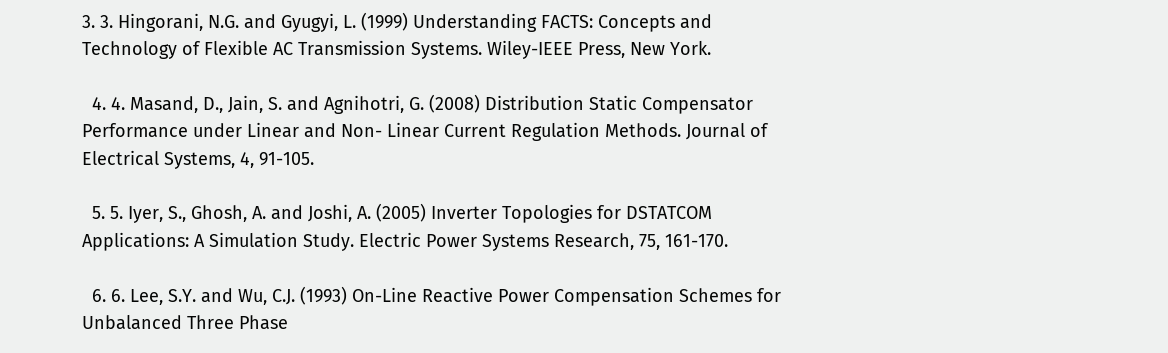3. 3. Hingorani, N.G. and Gyugyi, L. (1999) Understanding FACTS: Concepts and Technology of Flexible AC Transmission Systems. Wiley-IEEE Press, New York.

  4. 4. Masand, D., Jain, S. and Agnihotri, G. (2008) Distribution Static Compensator Performance under Linear and Non- Linear Current Regulation Methods. Journal of Electrical Systems, 4, 91-105.

  5. 5. Iyer, S., Ghosh, A. and Joshi, A. (2005) Inverter Topologies for DSTATCOM Applications: A Simulation Study. Electric Power Systems Research, 75, 161-170.

  6. 6. Lee, S.Y. and Wu, C.J. (1993) On-Line Reactive Power Compensation Schemes for Unbalanced Three Phase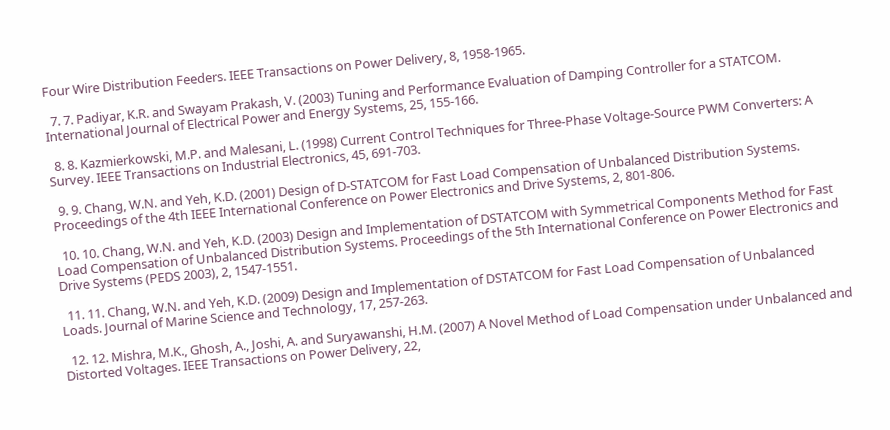Four Wire Distribution Feeders. IEEE Transactions on Power Delivery, 8, 1958-1965.

  7. 7. Padiyar, K.R. and Swayam Prakash, V. (2003) Tuning and Performance Evaluation of Damping Controller for a STATCOM. International Journal of Electrical Power and Energy Systems, 25, 155-166.

  8. 8. Kazmierkowski, M.P. and Malesani, L. (1998) Current Control Techniques for Three-Phase Voltage-Source PWM Converters: A Survey. IEEE Transactions on Industrial Electronics, 45, 691-703.

  9. 9. Chang, W.N. and Yeh, K.D. (2001) Design of D-STATCOM for Fast Load Compensation of Unbalanced Distribution Systems. Proceedings of the 4th IEEE International Conference on Power Electronics and Drive Systems, 2, 801-806.

  10. 10. Chang, W.N. and Yeh, K.D. (2003) Design and Implementation of DSTATCOM with Symmetrical Components Method for Fast Load Compensation of Unbalanced Distribution Systems. Proceedings of the 5th International Conference on Power Electronics and Drive Systems (PEDS 2003), 2, 1547-1551.

  11. 11. Chang, W.N. and Yeh, K.D. (2009) Design and Implementation of DSTATCOM for Fast Load Compensation of Unbalanced Loads. Journal of Marine Science and Technology, 17, 257-263.

  12. 12. Mishra, M.K., Ghosh, A., Joshi, A. and Suryawanshi, H.M. (2007) A Novel Method of Load Compensation under Unbalanced and Distorted Voltages. IEEE Transactions on Power Delivery, 22,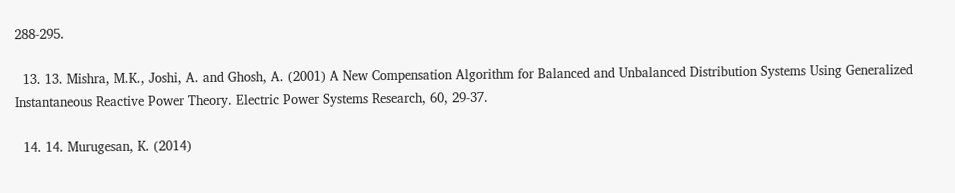288-295.

  13. 13. Mishra, M.K., Joshi, A. and Ghosh, A. (2001) A New Compensation Algorithm for Balanced and Unbalanced Distribution Systems Using Generalized Instantaneous Reactive Power Theory. Electric Power Systems Research, 60, 29-37.

  14. 14. Murugesan, K. (2014)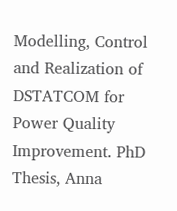Modelling, Control and Realization of DSTATCOM for Power Quality Improvement. PhD Thesis, Anna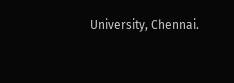University, Chennai.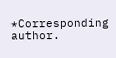*Corresponding author.